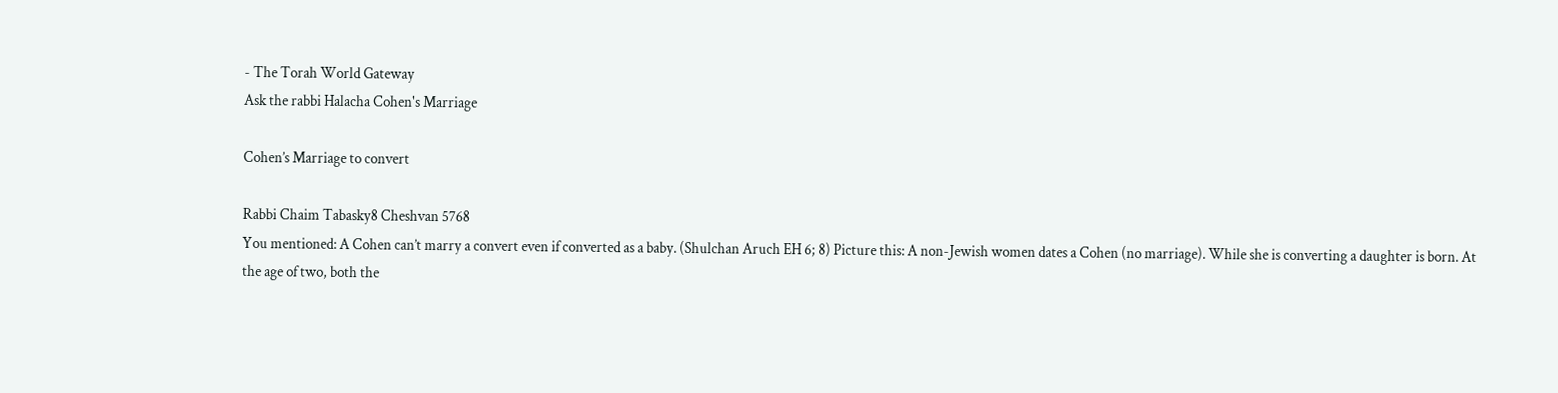- The Torah World Gateway
Ask the rabbi Halacha Cohen's Marriage

Cohen’s Marriage to convert

Rabbi Chaim Tabasky8 Cheshvan 5768
You mentioned: A Cohen can’t marry a convert even if converted as a baby. (Shulchan Aruch EH 6; 8) Picture this: A non-Jewish women dates a Cohen (no marriage). While she is converting a daughter is born. At the age of two, both the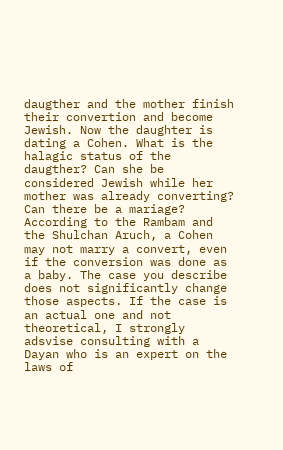daugther and the mother finish their convertion and become Jewish. Now the daughter is dating a Cohen. What is the halagic status of the daugther? Can she be considered Jewish while her mother was already converting? Can there be a mariage?
According to the Rambam and the Shulchan Aruch, a Cohen may not marry a convert, even if the conversion was done as a baby. The case you describe does not significantly change those aspects. If the case is an actual one and not theoretical, I strongly adsvise consulting with a Dayan who is an expert on the laws of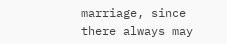marriage, since there always may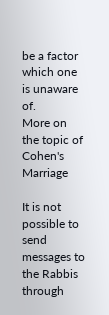be a factor which one is unaware of.
More on the topic of Cohen's Marriage

It is not possible to send messages to the Rabbis through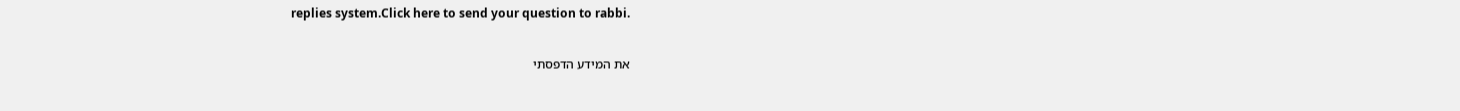replies system.Click here to send your question to rabbi.

את המידע הדפסתי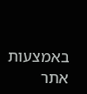באמצעות אתר